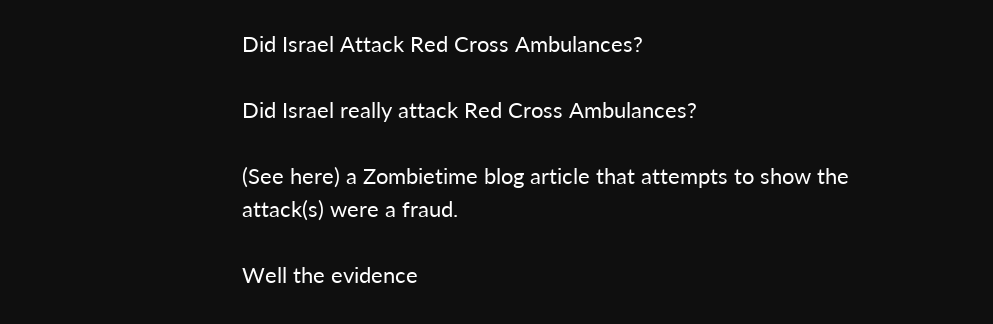Did Israel Attack Red Cross Ambulances?

Did Israel really attack Red Cross Ambulances?

(See here) a Zombietime blog article that attempts to show the attack(s) were a fraud.

Well the evidence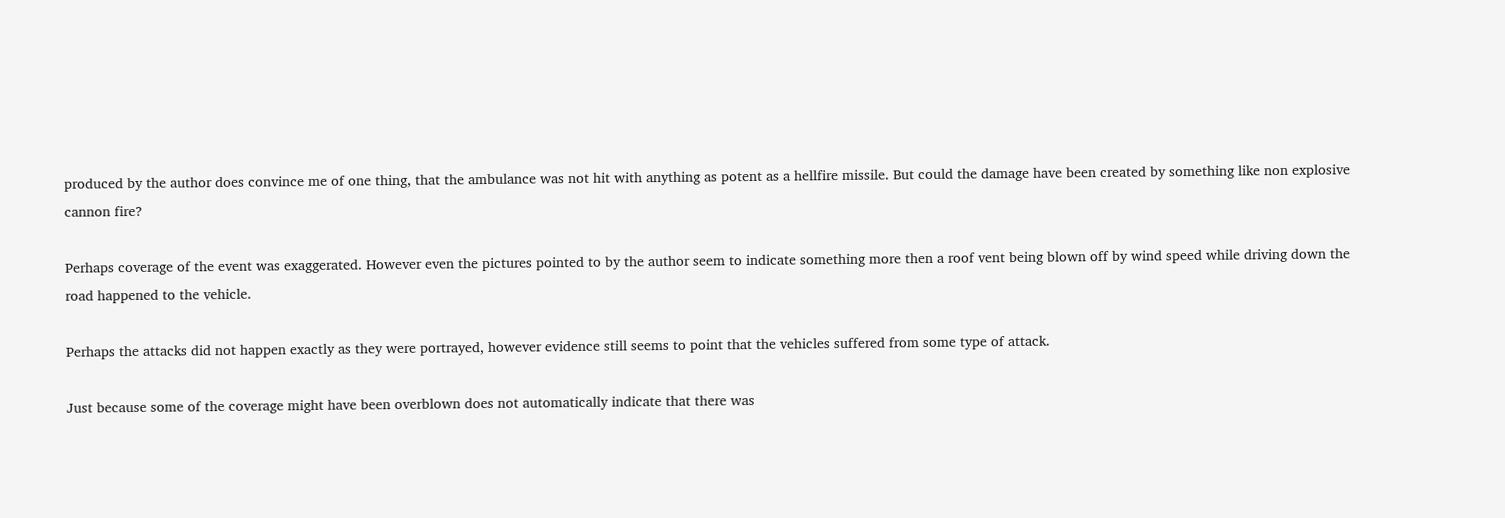produced by the author does convince me of one thing, that the ambulance was not hit with anything as potent as a hellfire missile. But could the damage have been created by something like non explosive cannon fire?

Perhaps coverage of the event was exaggerated. However even the pictures pointed to by the author seem to indicate something more then a roof vent being blown off by wind speed while driving down the road happened to the vehicle.

Perhaps the attacks did not happen exactly as they were portrayed, however evidence still seems to point that the vehicles suffered from some type of attack.

Just because some of the coverage might have been overblown does not automatically indicate that there was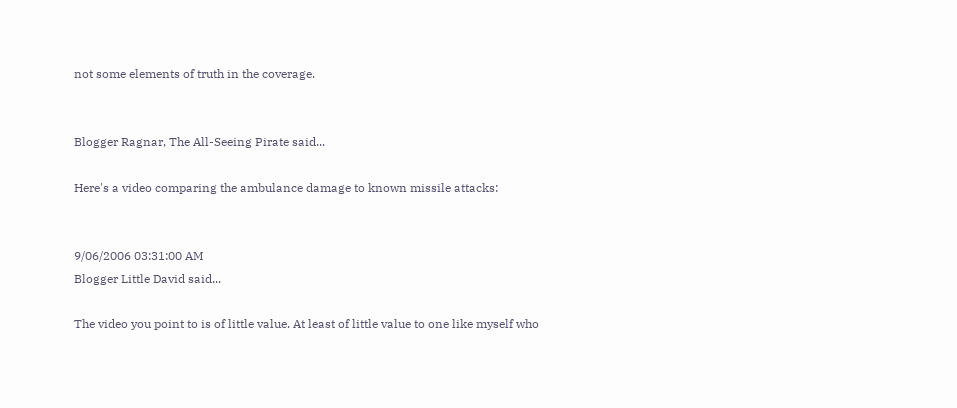not some elements of truth in the coverage.


Blogger Ragnar, The All-Seeing Pirate said...

Here's a video comparing the ambulance damage to known missile attacks:


9/06/2006 03:31:00 AM
Blogger Little David said...

The video you point to is of little value. At least of little value to one like myself who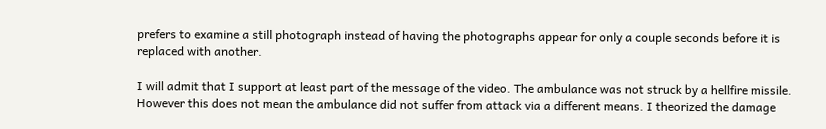prefers to examine a still photograph instead of having the photographs appear for only a couple seconds before it is replaced with another.

I will admit that I support at least part of the message of the video. The ambulance was not struck by a hellfire missile. However this does not mean the ambulance did not suffer from attack via a different means. I theorized the damage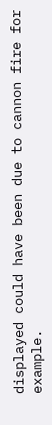displayed could have been due to cannon fire for example.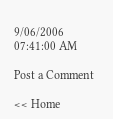9/06/2006 07:41:00 AM

Post a Comment

<< Home